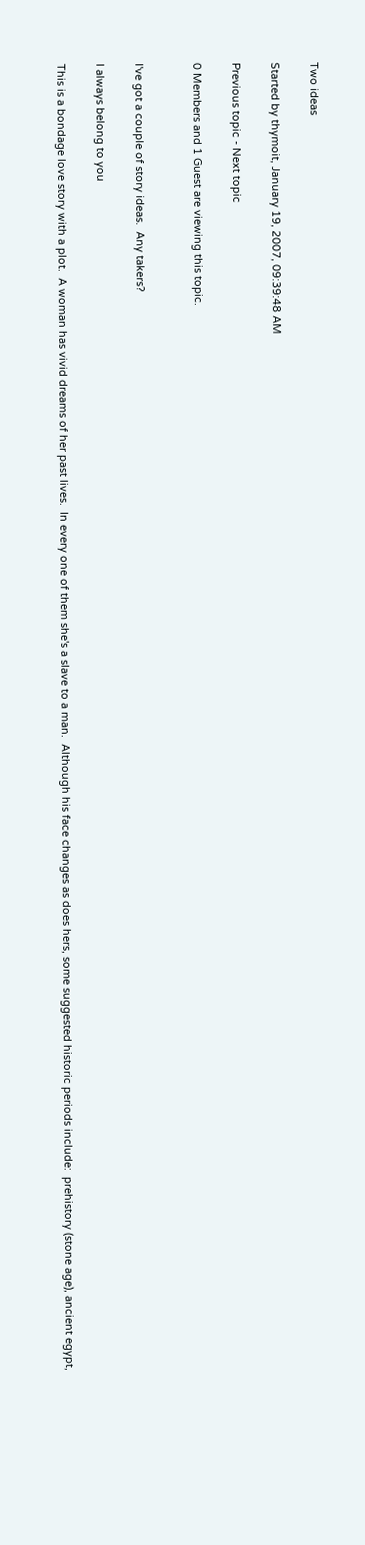Two ideas

Started by thymoit, January 19, 2007, 09:39:48 AM

Previous topic - Next topic

0 Members and 1 Guest are viewing this topic.


I've got a couple of story ideas.  Any takers?

I always belong to you

This is a bondage love story with a plot.  A woman has vivid dreams of her past lives.  In every one of them she's a slave to a man.  Although his face changes as does hers, some suggested historic periods include:  prehistory (stone age), ancient egypt,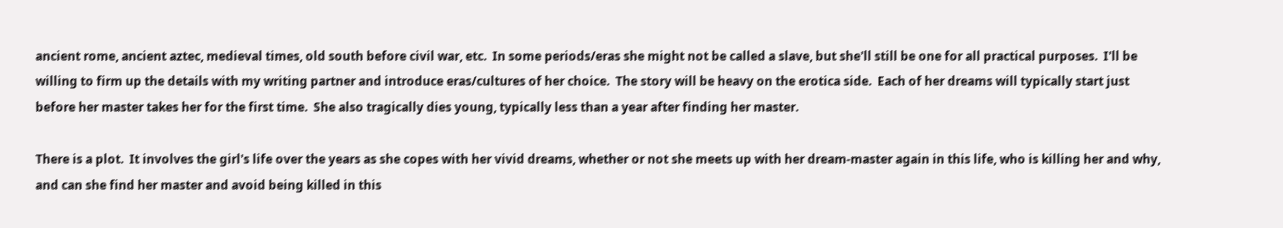ancient rome, ancient aztec, medieval times, old south before civil war, etc.  In some periods/eras she might not be called a slave, but she'll still be one for all practical purposes.  I'll be willing to firm up the details with my writing partner and introduce eras/cultures of her choice.  The story will be heavy on the erotica side.  Each of her dreams will typically start just before her master takes her for the first time.  She also tragically dies young, typically less than a year after finding her master.

There is a plot.  It involves the girl's life over the years as she copes with her vivid dreams, whether or not she meets up with her dream-master again in this life, who is killing her and why, and can she find her master and avoid being killed in this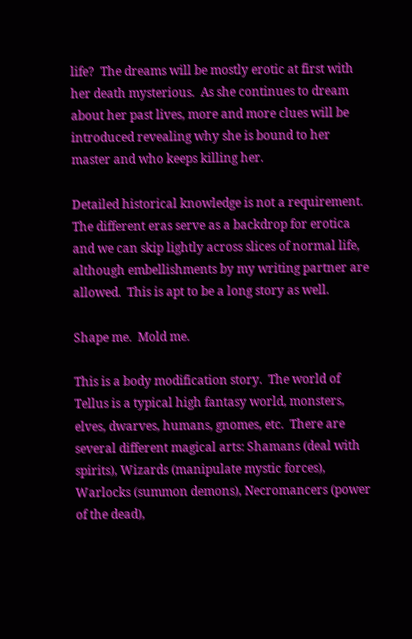life?  The dreams will be mostly erotic at first with her death mysterious.  As she continues to dream about her past lives, more and more clues will be introduced revealing why she is bound to her master and who keeps killing her.

Detailed historical knowledge is not a requirement.  The different eras serve as a backdrop for erotica and we can skip lightly across slices of normal life, although embellishments by my writing partner are allowed.  This is apt to be a long story as well.

Shape me.  Mold me.

This is a body modification story.  The world of Tellus is a typical high fantasy world, monsters, elves, dwarves, humans, gnomes, etc.  There are several different magical arts: Shamans (deal with spirits), Wizards (manipulate mystic forces), Warlocks (summon demons), Necromancers (power of the dead),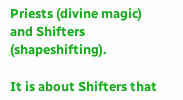Priests (divine magic) and Shifters (shapeshifting).

It is about Shifters that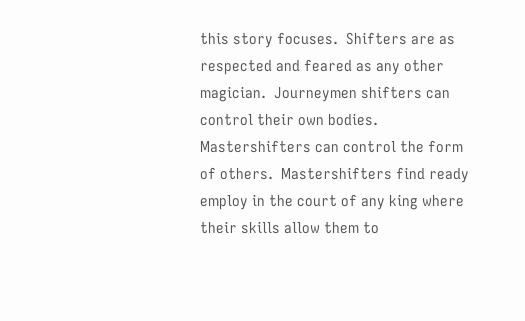this story focuses.  Shifters are as respected and feared as any other magician.  Journeymen shifters can control their own bodies.  Mastershifters can control the form of others.  Mastershifters find ready employ in the court of any king where their skills allow them to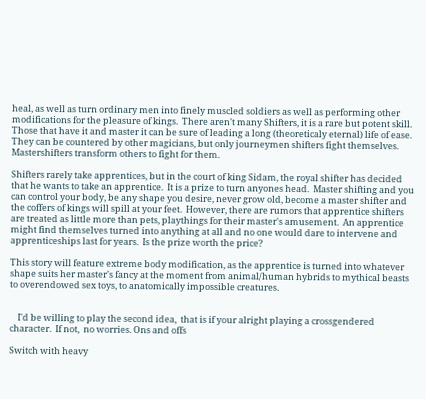heal, as well as turn ordinary men into finely muscled soldiers as well as performing other modifications for the pleasure of kings.  There aren't many Shifters, it is a rare but potent skill.  Those that have it and master it can be sure of leading a long (theoreticaly eternal) life of ease.  They can be countered by other magicians, but only journeymen shifters fight themselves.  Mastershifters transform others to fight for them.

Shifters rarely take apprentices, but in the court of king Sidam, the royal shifter has decided that he wants to take an apprentice.  It is a prize to turn anyones head.  Master shifting and you can control your body, be any shape you desire, never grow old, become a master shifter and the coffers of kings will spill at your feet.  However, there are rumors that apprentice shifters are treated as little more than pets, playthings for their master's amusement.  An apprentice might find themselves turned into anything at all and no one would dare to intervene and apprenticeships last for years.  Is the prize worth the price?

This story will feature extreme body modification, as the apprentice is turned into whatever shape suits her master's fancy at the moment from animal/human hybrids to mythical beasts to overendowed sex toys, to anatomically impossible creatures.


    I'd be willing to play the second idea,  that is if your alright playing a crossgendered character.  If not,  no worries. Ons and offs

Switch with heavy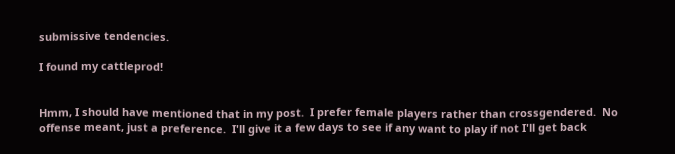submissive tendencies.

I found my cattleprod!


Hmm, I should have mentioned that in my post.  I prefer female players rather than crossgendered.  No offense meant, just a preference.  I'll give it a few days to see if any want to play if not I'll get back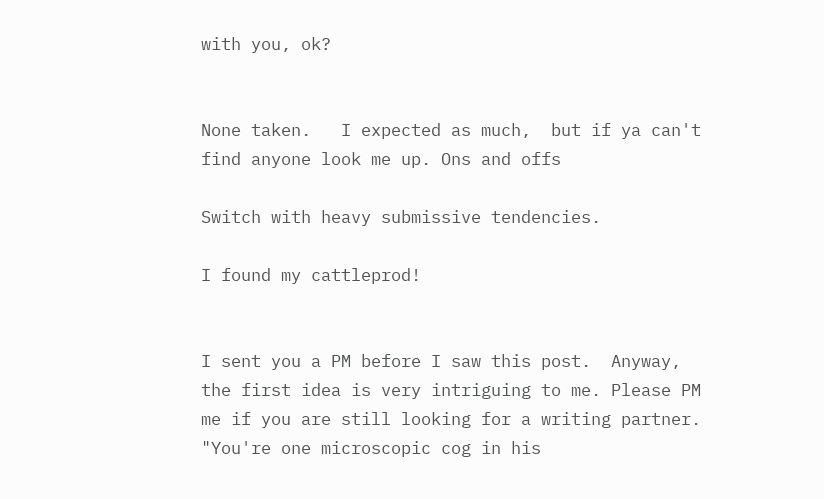with you, ok?


None taken.   I expected as much,  but if ya can't find anyone look me up. Ons and offs

Switch with heavy submissive tendencies.

I found my cattleprod!


I sent you a PM before I saw this post.  Anyway, the first idea is very intriguing to me. Please PM me if you are still looking for a writing partner.
"You're one microscopic cog in his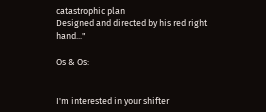catastrophic plan
Designed and directed by his red right hand..."

Os & Os:


I'm interested in your shifter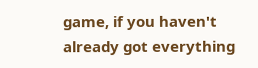game, if you haven't already got everything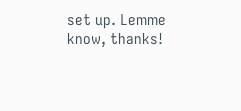set up. Lemme know, thanks!